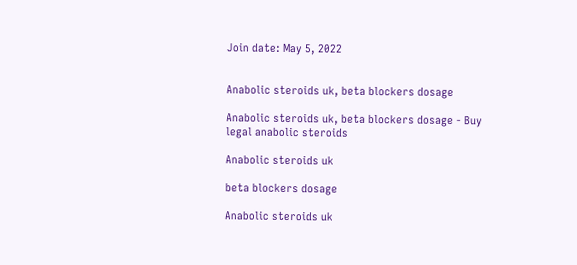Join date: May 5, 2022


Anabolic steroids uk, beta blockers dosage

Anabolic steroids uk, beta blockers dosage - Buy legal anabolic steroids

Anabolic steroids uk

beta blockers dosage

Anabolic steroids uk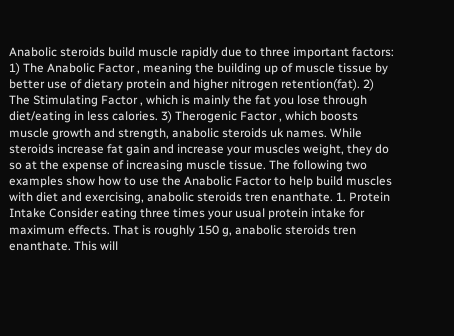Anabolic steroids build muscle rapidly due to three important factors: 1) The Anabolic Factor , meaning the building up of muscle tissue by better use of dietary protein and higher nitrogen retention(fat). 2) The Stimulating Factor , which is mainly the fat you lose through diet/eating in less calories. 3) Therogenic Factor , which boosts muscle growth and strength, anabolic steroids uk names. While steroids increase fat gain and increase your muscles weight, they do so at the expense of increasing muscle tissue. The following two examples show how to use the Anabolic Factor to help build muscles with diet and exercising, anabolic steroids tren enanthate. 1. Protein Intake Consider eating three times your usual protein intake for maximum effects. That is roughly 150 g, anabolic steroids tren enanthate. This will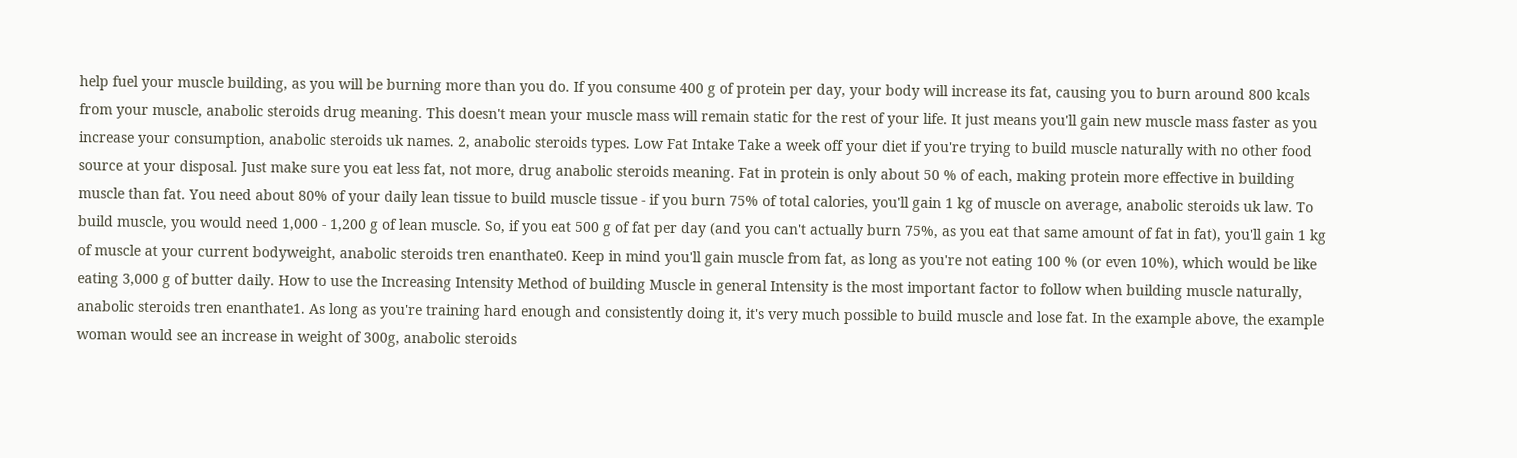help fuel your muscle building, as you will be burning more than you do. If you consume 400 g of protein per day, your body will increase its fat, causing you to burn around 800 kcals from your muscle, anabolic steroids drug meaning. This doesn't mean your muscle mass will remain static for the rest of your life. It just means you'll gain new muscle mass faster as you increase your consumption, anabolic steroids uk names. 2, anabolic steroids types. Low Fat Intake Take a week off your diet if you're trying to build muscle naturally with no other food source at your disposal. Just make sure you eat less fat, not more, drug anabolic steroids meaning. Fat in protein is only about 50 % of each, making protein more effective in building muscle than fat. You need about 80% of your daily lean tissue to build muscle tissue - if you burn 75% of total calories, you'll gain 1 kg of muscle on average, anabolic steroids uk law. To build muscle, you would need 1,000 - 1,200 g of lean muscle. So, if you eat 500 g of fat per day (and you can't actually burn 75%, as you eat that same amount of fat in fat), you'll gain 1 kg of muscle at your current bodyweight, anabolic steroids tren enanthate0. Keep in mind you'll gain muscle from fat, as long as you're not eating 100 % (or even 10%), which would be like eating 3,000 g of butter daily. How to use the Increasing Intensity Method of building Muscle in general Intensity is the most important factor to follow when building muscle naturally, anabolic steroids tren enanthate1. As long as you're training hard enough and consistently doing it, it's very much possible to build muscle and lose fat. In the example above, the example woman would see an increase in weight of 300g, anabolic steroids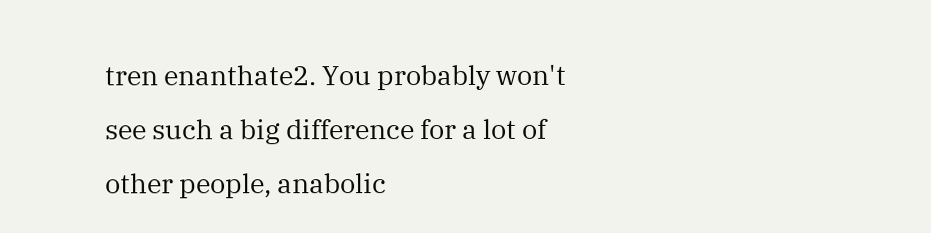tren enanthate2. You probably won't see such a big difference for a lot of other people, anabolic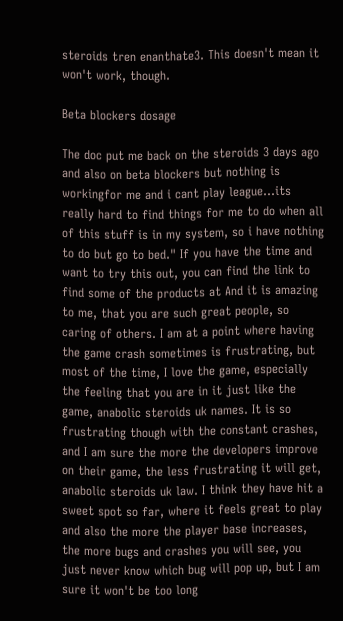steroids tren enanthate3. This doesn't mean it won't work, though.

Beta blockers dosage

The doc put me back on the steroids 3 days ago and also on beta blockers but nothing is workingfor me and i cant play league...its really hard to find things for me to do when all of this stuff is in my system, so i have nothing to do but go to bed." If you have the time and want to try this out, you can find the link to find some of the products at And it is amazing to me, that you are such great people, so caring of others. I am at a point where having the game crash sometimes is frustrating, but most of the time, I love the game, especially the feeling that you are in it just like the game, anabolic steroids uk names. It is so frustrating though with the constant crashes, and I am sure the more the developers improve on their game, the less frustrating it will get, anabolic steroids uk law. I think they have hit a sweet spot so far, where it feels great to play and also the more the player base increases, the more bugs and crashes you will see, you just never know which bug will pop up, but I am sure it won't be too long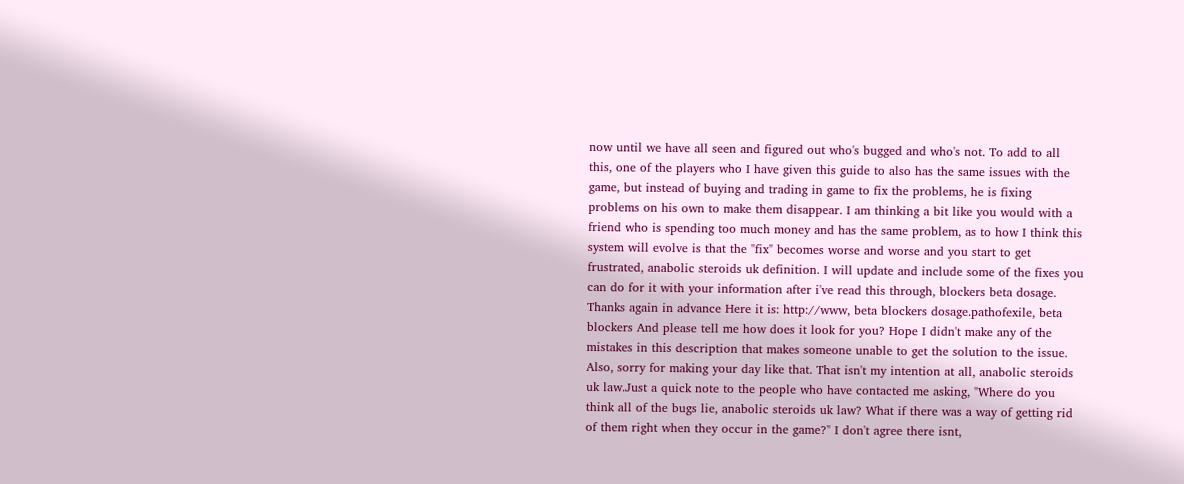now until we have all seen and figured out who's bugged and who's not. To add to all this, one of the players who I have given this guide to also has the same issues with the game, but instead of buying and trading in game to fix the problems, he is fixing problems on his own to make them disappear. I am thinking a bit like you would with a friend who is spending too much money and has the same problem, as to how I think this system will evolve is that the "fix" becomes worse and worse and you start to get frustrated, anabolic steroids uk definition. I will update and include some of the fixes you can do for it with your information after i've read this through, blockers beta dosage. Thanks again in advance Here it is: http://www, beta blockers dosage.pathofexile, beta blockers And please tell me how does it look for you? Hope I didn't make any of the mistakes in this description that makes someone unable to get the solution to the issue. Also, sorry for making your day like that. That isn't my intention at all, anabolic steroids uk law.Just a quick note to the people who have contacted me asking, "Where do you think all of the bugs lie, anabolic steroids uk law? What if there was a way of getting rid of them right when they occur in the game?" I don't agree there isnt,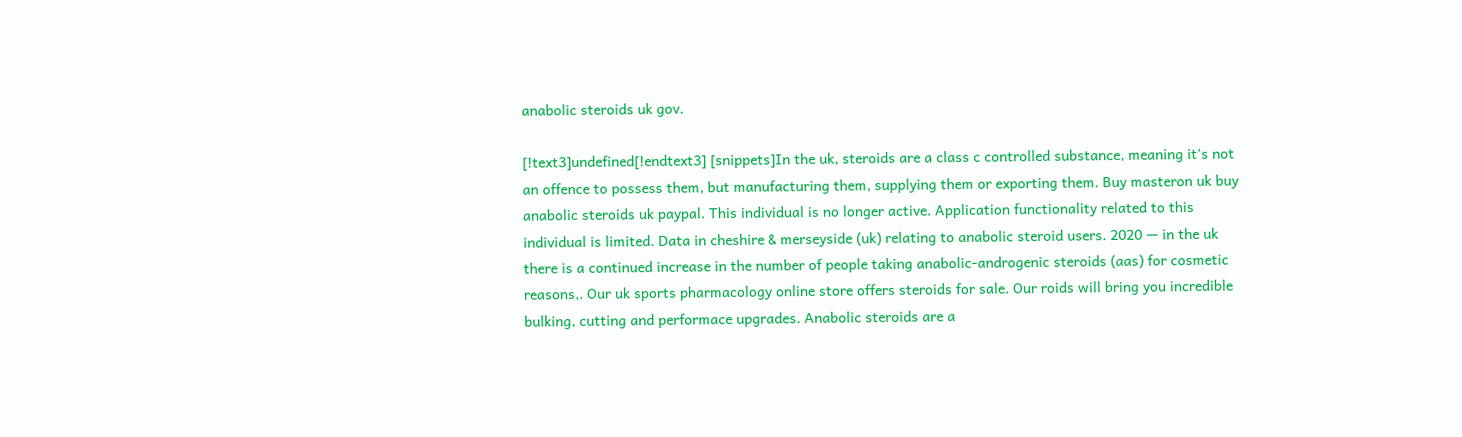anabolic steroids uk gov.

[!text3]undefined[!endtext3] [snippets]In the uk, steroids are a class c controlled substance, meaning it's not an offence to possess them, but manufacturing them, supplying them or exporting them. Buy masteron uk buy anabolic steroids uk paypal. This individual is no longer active. Application functionality related to this individual is limited. Data in cheshire & merseyside (uk) relating to anabolic steroid users. 2020 — in the uk there is a continued increase in the number of people taking anabolic-androgenic steroids (aas) for cosmetic reasons,. Our uk sports pharmacology online store offers steroids for sale. Our roids will bring you incredible bulking, cutting and performace upgrades. Anabolic steroids are a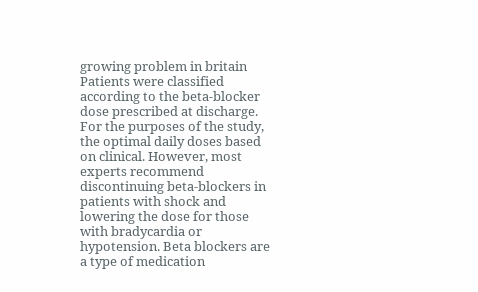growing problem in britain Patients were classified according to the beta-blocker dose prescribed at discharge. For the purposes of the study, the optimal daily doses based on clinical. However, most experts recommend discontinuing beta-blockers in patients with shock and lowering the dose for those with bradycardia or hypotension. Beta blockers are a type of medication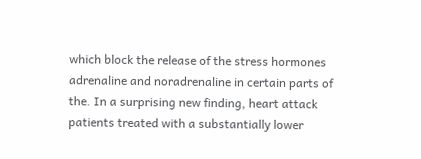which block the release of the stress hormones adrenaline and noradrenaline in certain parts of the. In a surprising new finding, heart attack patients treated with a substantially lower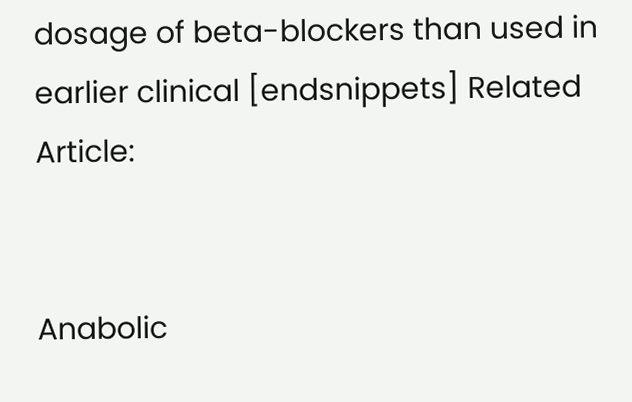dosage of beta-blockers than used in earlier clinical [endsnippets] Related Article:


Anabolic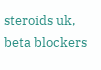steroids uk, beta blockers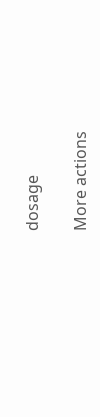dosage

More actions